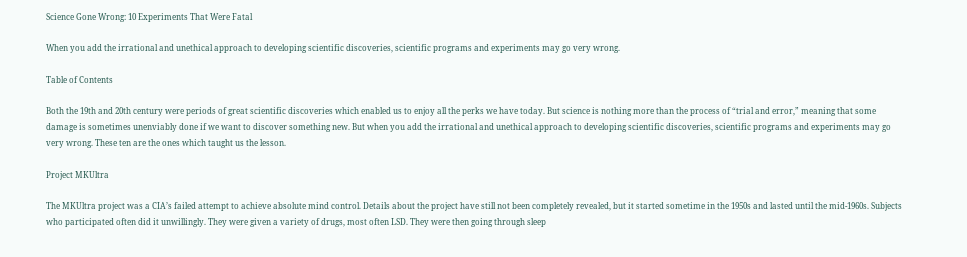Science Gone Wrong: 10 Experiments That Were Fatal

When you add the irrational and unethical approach to developing scientific discoveries, scientific programs and experiments may go very wrong.

Table of Contents

Both the 19th and 20th century were periods of great scientific discoveries which enabled us to enjoy all the perks we have today. But science is nothing more than the process of “trial and error,” meaning that some damage is sometimes unenviably done if we want to discover something new. But when you add the irrational and unethical approach to developing scientific discoveries, scientific programs and experiments may go very wrong. These ten are the ones which taught us the lesson.

Project MKUltra

The MKUltra project was a CIA’s failed attempt to achieve absolute mind control. Details about the project have still not been completely revealed, but it started sometime in the 1950s and lasted until the mid-1960s. Subjects who participated often did it unwillingly. They were given a variety of drugs, most often LSD. They were then going through sleep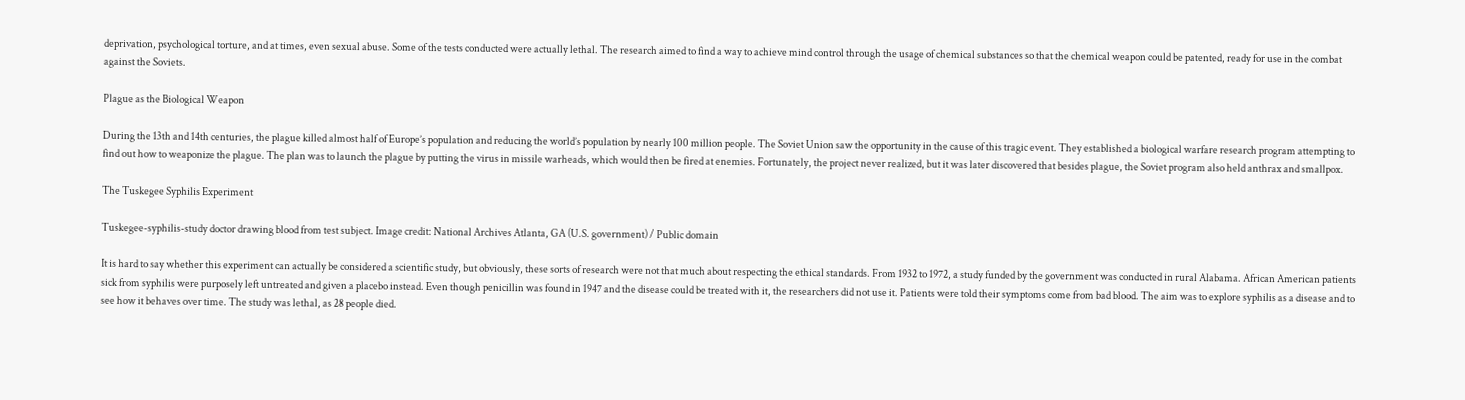deprivation, psychological torture, and at times, even sexual abuse. Some of the tests conducted were actually lethal. The research aimed to find a way to achieve mind control through the usage of chemical substances so that the chemical weapon could be patented, ready for use in the combat against the Soviets.

Plague as the Biological Weapon

During the 13th and 14th centuries, the plague killed almost half of Europe’s population and reducing the world’s population by nearly 100 million people. The Soviet Union saw the opportunity in the cause of this tragic event. They established a biological warfare research program attempting to find out how to weaponize the plague. The plan was to launch the plague by putting the virus in missile warheads, which would then be fired at enemies. Fortunately, the project never realized, but it was later discovered that besides plague, the Soviet program also held anthrax and smallpox.

The Tuskegee Syphilis Experiment

Tuskegee-syphilis-study doctor drawing blood from test subject. Image credit: National Archives Atlanta, GA (U.S. government) / Public domain

It is hard to say whether this experiment can actually be considered a scientific study, but obviously, these sorts of research were not that much about respecting the ethical standards. From 1932 to 1972, a study funded by the government was conducted in rural Alabama. African American patients sick from syphilis were purposely left untreated and given a placebo instead. Even though penicillin was found in 1947 and the disease could be treated with it, the researchers did not use it. Patients were told their symptoms come from bad blood. The aim was to explore syphilis as a disease and to see how it behaves over time. The study was lethal, as 28 people died.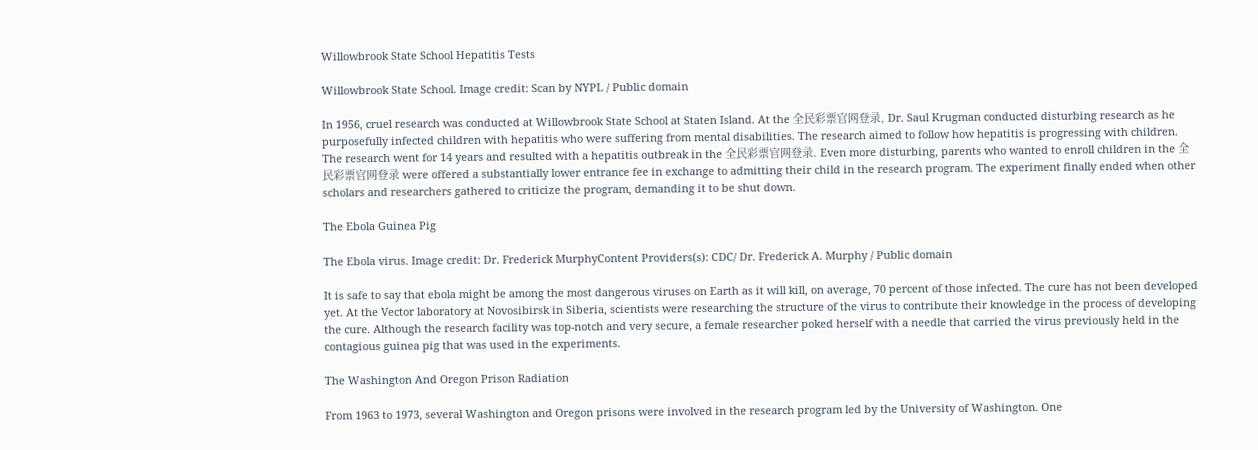Willowbrook State School Hepatitis Tests

Willowbrook State School. Image credit: Scan by NYPL / Public domain

In 1956, cruel research was conducted at Willowbrook State School at Staten Island. At the 全民彩票官网登录, Dr. Saul Krugman conducted disturbing research as he purposefully infected children with hepatitis who were suffering from mental disabilities. The research aimed to follow how hepatitis is progressing with children. The research went for 14 years and resulted with a hepatitis outbreak in the 全民彩票官网登录. Even more disturbing, parents who wanted to enroll children in the 全民彩票官网登录 were offered a substantially lower entrance fee in exchange to admitting their child in the research program. The experiment finally ended when other scholars and researchers gathered to criticize the program, demanding it to be shut down.

The Ebola Guinea Pig

The Ebola virus. Image credit: Dr. Frederick MurphyContent Providers(s): CDC/ Dr. Frederick A. Murphy / Public domain

It is safe to say that ebola might be among the most dangerous viruses on Earth as it will kill, on average, 70 percent of those infected. The cure has not been developed yet. At the Vector laboratory at Novosibirsk in Siberia, scientists were researching the structure of the virus to contribute their knowledge in the process of developing the cure. Although the research facility was top-notch and very secure, a female researcher poked herself with a needle that carried the virus previously held in the contagious guinea pig that was used in the experiments.

The Washington And Oregon Prison Radiation

From 1963 to 1973, several Washington and Oregon prisons were involved in the research program led by the University of Washington. One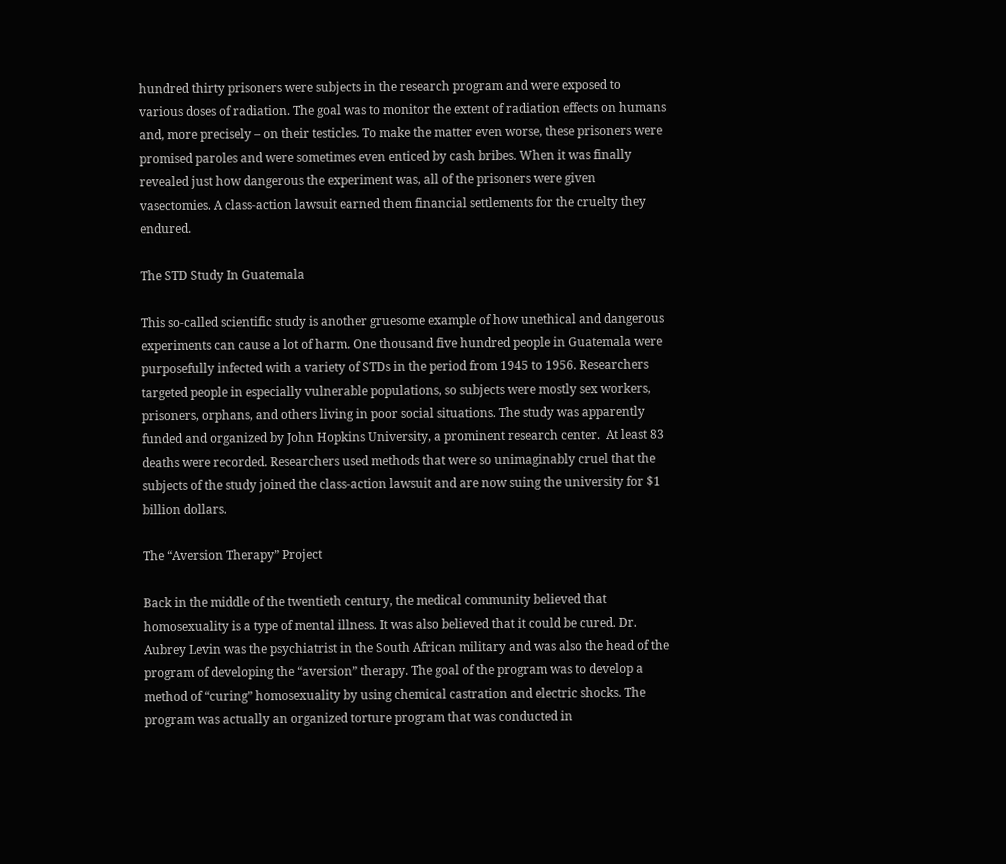hundred thirty prisoners were subjects in the research program and were exposed to various doses of radiation. The goal was to monitor the extent of radiation effects on humans and, more precisely – on their testicles. To make the matter even worse, these prisoners were promised paroles and were sometimes even enticed by cash bribes. When it was finally revealed just how dangerous the experiment was, all of the prisoners were given vasectomies. A class-action lawsuit earned them financial settlements for the cruelty they endured.

The STD Study In Guatemala

This so-called scientific study is another gruesome example of how unethical and dangerous experiments can cause a lot of harm. One thousand five hundred people in Guatemala were purposefully infected with a variety of STDs in the period from 1945 to 1956. Researchers targeted people in especially vulnerable populations, so subjects were mostly sex workers, prisoners, orphans, and others living in poor social situations. The study was apparently funded and organized by John Hopkins University, a prominent research center.  At least 83 deaths were recorded. Researchers used methods that were so unimaginably cruel that the subjects of the study joined the class-action lawsuit and are now suing the university for $1 billion dollars.

The “Aversion Therapy” Project

Back in the middle of the twentieth century, the medical community believed that homosexuality is a type of mental illness. It was also believed that it could be cured. Dr. Aubrey Levin was the psychiatrist in the South African military and was also the head of the program of developing the “aversion” therapy. The goal of the program was to develop a method of “curing” homosexuality by using chemical castration and electric shocks. The program was actually an organized torture program that was conducted in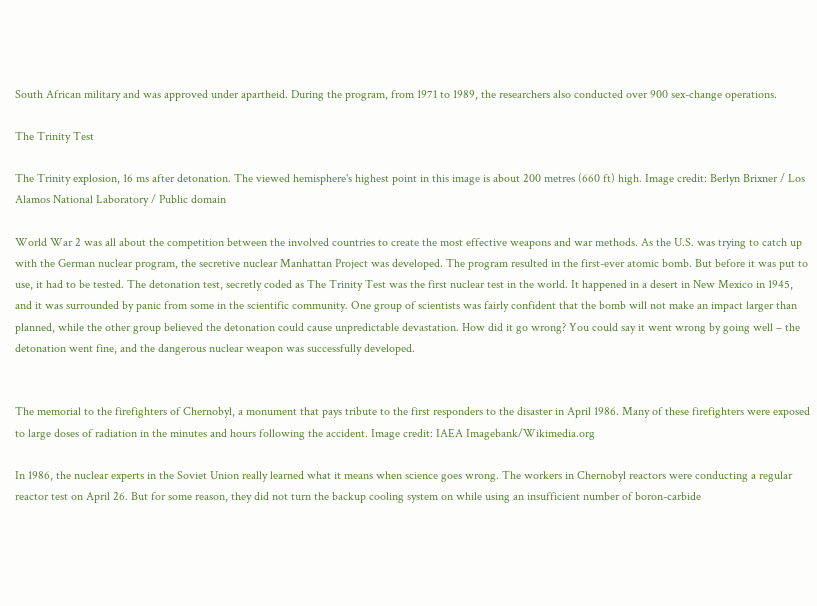South African military and was approved under apartheid. During the program, from 1971 to 1989, the researchers also conducted over 900 sex-change operations.

The Trinity Test

The Trinity explosion, 16 ms after detonation. The viewed hemisphere's highest point in this image is about 200 metres (660 ft) high. Image credit: Berlyn Brixner / Los Alamos National Laboratory / Public domain

World War 2 was all about the competition between the involved countries to create the most effective weapons and war methods. As the U.S. was trying to catch up with the German nuclear program, the secretive nuclear Manhattan Project was developed. The program resulted in the first-ever atomic bomb. But before it was put to use, it had to be tested. The detonation test, secretly coded as The Trinity Test was the first nuclear test in the world. It happened in a desert in New Mexico in 1945, and it was surrounded by panic from some in the scientific community. One group of scientists was fairly confident that the bomb will not make an impact larger than planned, while the other group believed the detonation could cause unpredictable devastation. How did it go wrong? You could say it went wrong by going well – the detonation went fine, and the dangerous nuclear weapon was successfully developed.


The memorial to the firefighters of Chernobyl, a monument that pays tribute to the first responders to the disaster in April 1986. Many of these firefighters were exposed to large doses of radiation in the minutes and hours following the accident. Image credit: IAEA Imagebank/Wikimedia.org

In 1986, the nuclear experts in the Soviet Union really learned what it means when science goes wrong. The workers in Chernobyl reactors were conducting a regular reactor test on April 26. But for some reason, they did not turn the backup cooling system on while using an insufficient number of boron-carbide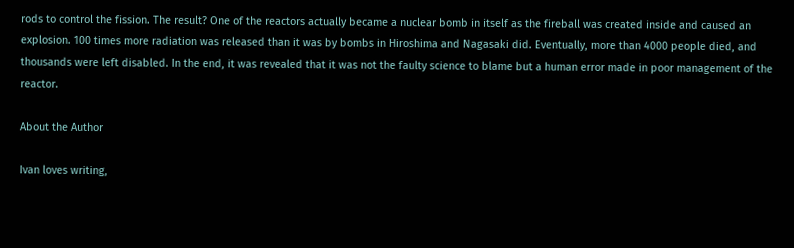rods to control the fission. The result? One of the reactors actually became a nuclear bomb in itself as the fireball was created inside and caused an explosion. 100 times more radiation was released than it was by bombs in Hiroshima and Nagasaki did. Eventually, more than 4000 people died, and thousands were left disabled. In the end, it was revealed that it was not the faulty science to blame but a human error made in poor management of the reactor.

About the Author

Ivan loves writing,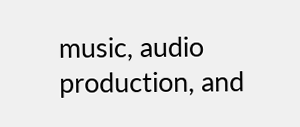music, audio production, and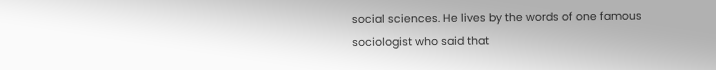social sciences. He lives by the words of one famous sociologist who said that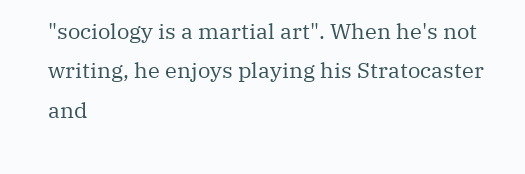"sociology is a martial art". When he's not writing, he enjoys playing his Stratocaster and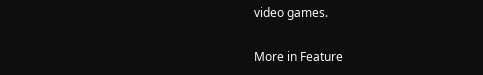video games.

More in Feature